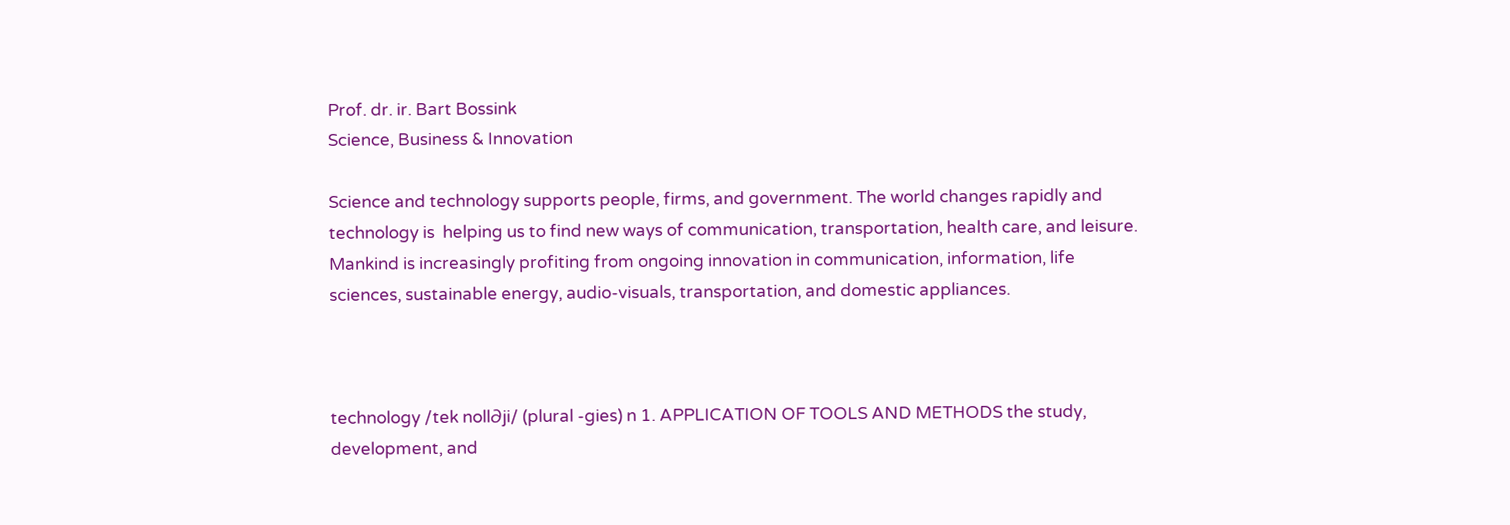Prof. dr. ir. Bart Bossink
Science, Business & Innovation

Science and technology supports people, firms, and government. The world changes rapidly and technology is  helping us to find new ways of communication, transportation, health care, and leisure. Mankind is increasingly profiting from ongoing innovation in communication, information, life sciences, sustainable energy, audio-visuals, transportation, and domestic appliances.



technology /tek noll∂ji/ (plural -gies) n 1. APPLICATION OF TOOLS AND METHODS the study, development, and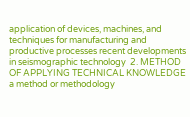application of devices, machines, and techniques for manufacturing and productive processes recent developments in seismographic technology  2. METHOD OF APPLYING TECHNICAL KNOWLEDGE a method or methodology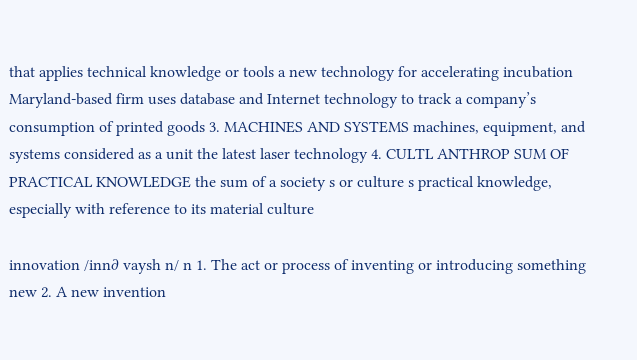that applies technical knowledge or tools a new technology for accelerating incubation Maryland-based firm uses database and Internet technology to track a company’s consumption of printed goods 3. MACHINES AND SYSTEMS machines, equipment, and systems considered as a unit the latest laser technology 4. CULTL ANTHROP SUM OF PRACTICAL KNOWLEDGE the sum of a society s or culture s practical knowledge, especially with reference to its material culture

innovation /inn∂ vaysh n/ n 1. The act or process of inventing or introducing something new 2. A new invention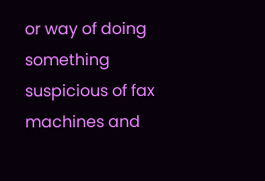or way of doing something suspicious of fax machines and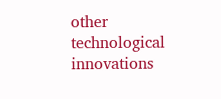other technological innovations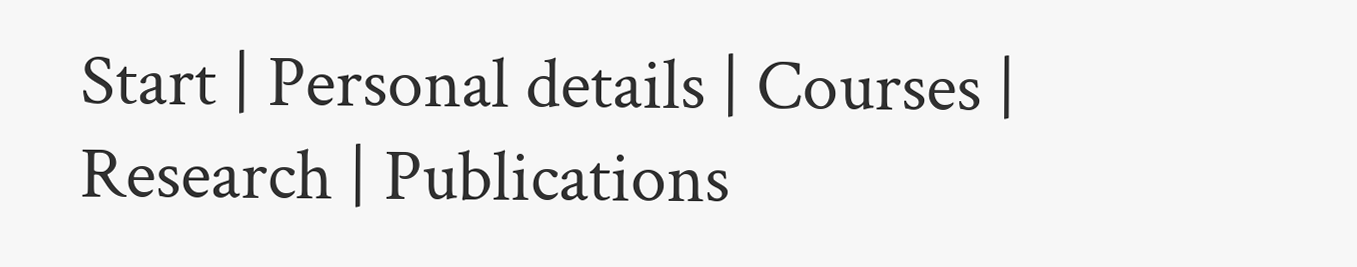Start | Personal details | Courses | Research | Publications